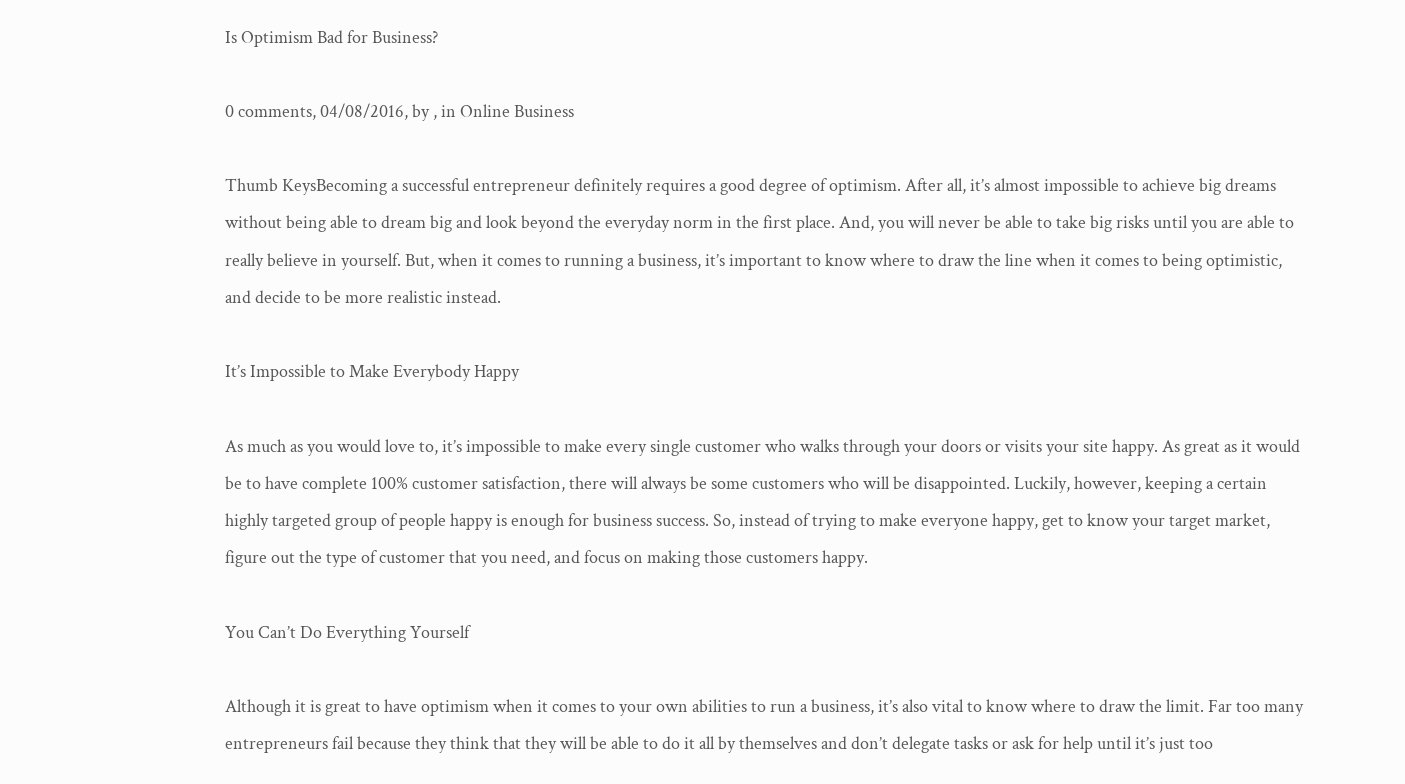Is Optimism Bad for Business?

0 comments, 04/08/2016, by , in Online Business

Thumb KeysBecoming a successful entrepreneur definitely requires a good degree of optimism. After all, it’s almost impossible to achieve big dreams without being able to dream big and look beyond the everyday norm in the first place. And, you will never be able to take big risks until you are able to really believe in yourself. But, when it comes to running a business, it’s important to know where to draw the line when it comes to being optimistic, and decide to be more realistic instead.

It’s Impossible to Make Everybody Happy

As much as you would love to, it’s impossible to make every single customer who walks through your doors or visits your site happy. As great as it would be to have complete 100% customer satisfaction, there will always be some customers who will be disappointed. Luckily, however, keeping a certain highly targeted group of people happy is enough for business success. So, instead of trying to make everyone happy, get to know your target market, figure out the type of customer that you need, and focus on making those customers happy.

You Can’t Do Everything Yourself

Although it is great to have optimism when it comes to your own abilities to run a business, it’s also vital to know where to draw the limit. Far too many entrepreneurs fail because they think that they will be able to do it all by themselves and don’t delegate tasks or ask for help until it’s just too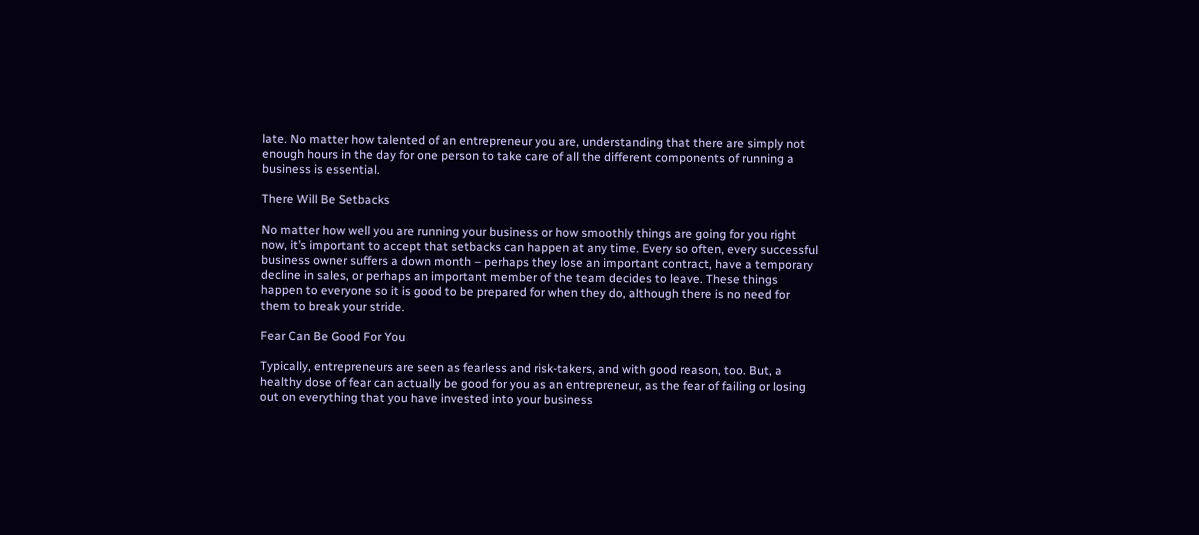late. No matter how talented of an entrepreneur you are, understanding that there are simply not enough hours in the day for one person to take care of all the different components of running a business is essential.

There Will Be Setbacks

No matter how well you are running your business or how smoothly things are going for you right now, it’s important to accept that setbacks can happen at any time. Every so often, every successful business owner suffers a down month – perhaps they lose an important contract, have a temporary decline in sales, or perhaps an important member of the team decides to leave. These things happen to everyone so it is good to be prepared for when they do, although there is no need for them to break your stride.

Fear Can Be Good For You

Typically, entrepreneurs are seen as fearless and risk-takers, and with good reason, too. But, a healthy dose of fear can actually be good for you as an entrepreneur, as the fear of failing or losing out on everything that you have invested into your business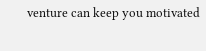venture can keep you motivated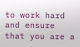to work hard and ensure that you are a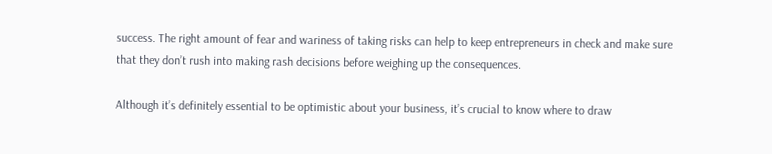success. The right amount of fear and wariness of taking risks can help to keep entrepreneurs in check and make sure that they don’t rush into making rash decisions before weighing up the consequences.

Although it’s definitely essential to be optimistic about your business, it’s crucial to know where to draw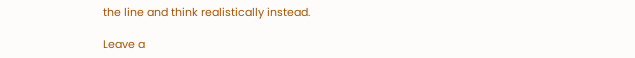the line and think realistically instead.

Leave a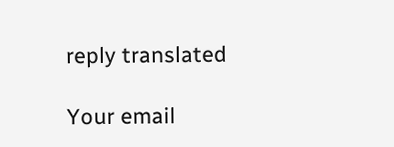reply translated

Your email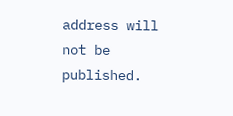address will not be published.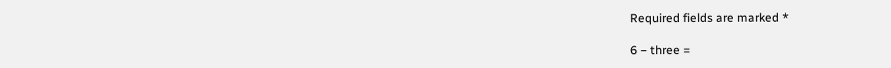Required fields are marked *

6 − three =